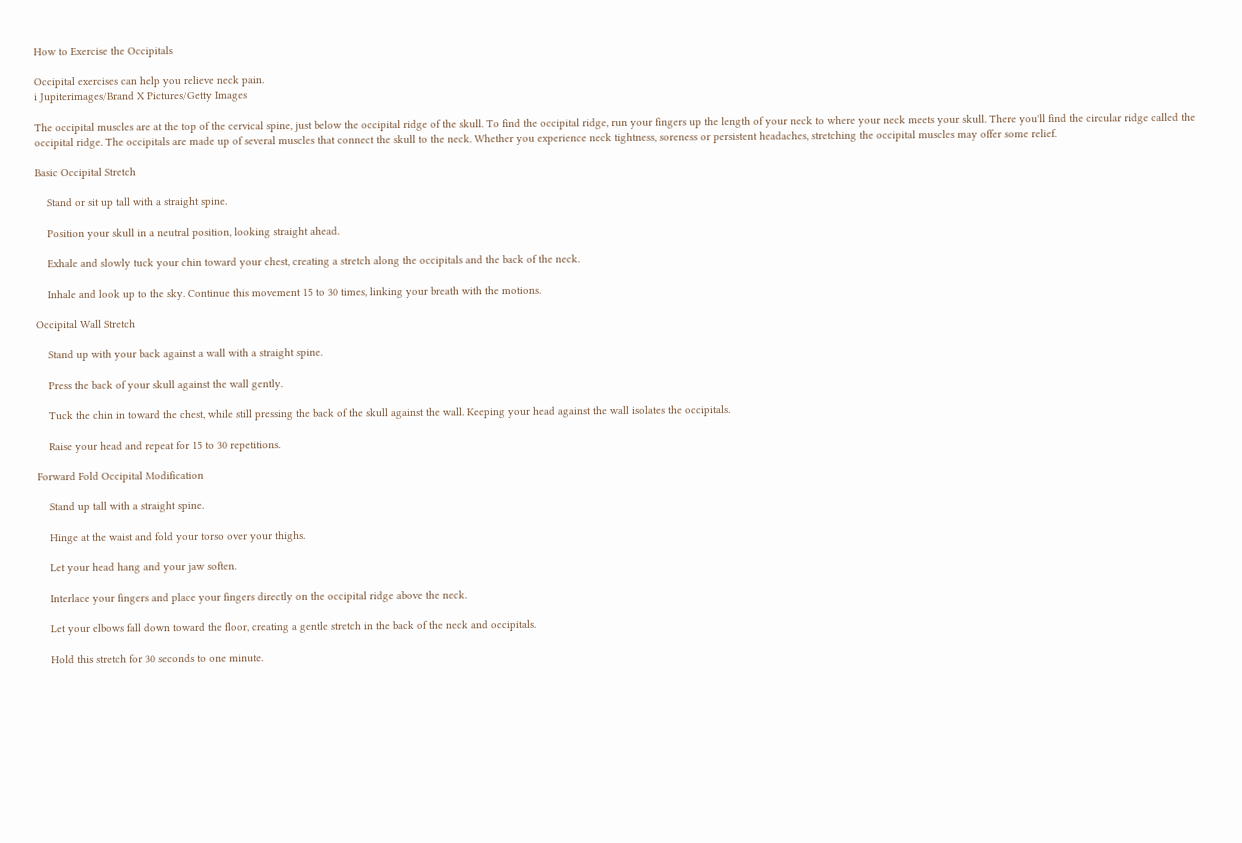How to Exercise the Occipitals

Occipital exercises can help you relieve neck pain.
i Jupiterimages/Brand X Pictures/Getty Images

The occipital muscles are at the top of the cervical spine, just below the occipital ridge of the skull. To find the occipital ridge, run your fingers up the length of your neck to where your neck meets your skull. There you'll find the circular ridge called the occipital ridge. The occipitals are made up of several muscles that connect the skull to the neck. Whether you experience neck tightness, soreness or persistent headaches, stretching the occipital muscles may offer some relief.

Basic Occipital Stretch

    Stand or sit up tall with a straight spine.

    Position your skull in a neutral position, looking straight ahead.

    Exhale and slowly tuck your chin toward your chest, creating a stretch along the occipitals and the back of the neck.

    Inhale and look up to the sky. Continue this movement 15 to 30 times, linking your breath with the motions.

Occipital Wall Stretch

    Stand up with your back against a wall with a straight spine.

    Press the back of your skull against the wall gently.

    Tuck the chin in toward the chest, while still pressing the back of the skull against the wall. Keeping your head against the wall isolates the occipitals.

    Raise your head and repeat for 15 to 30 repetitions.

Forward Fold Occipital Modification

    Stand up tall with a straight spine.

    Hinge at the waist and fold your torso over your thighs.

    Let your head hang and your jaw soften.

    Interlace your fingers and place your fingers directly on the occipital ridge above the neck.

    Let your elbows fall down toward the floor, creating a gentle stretch in the back of the neck and occipitals.

    Hold this stretch for 30 seconds to one minute.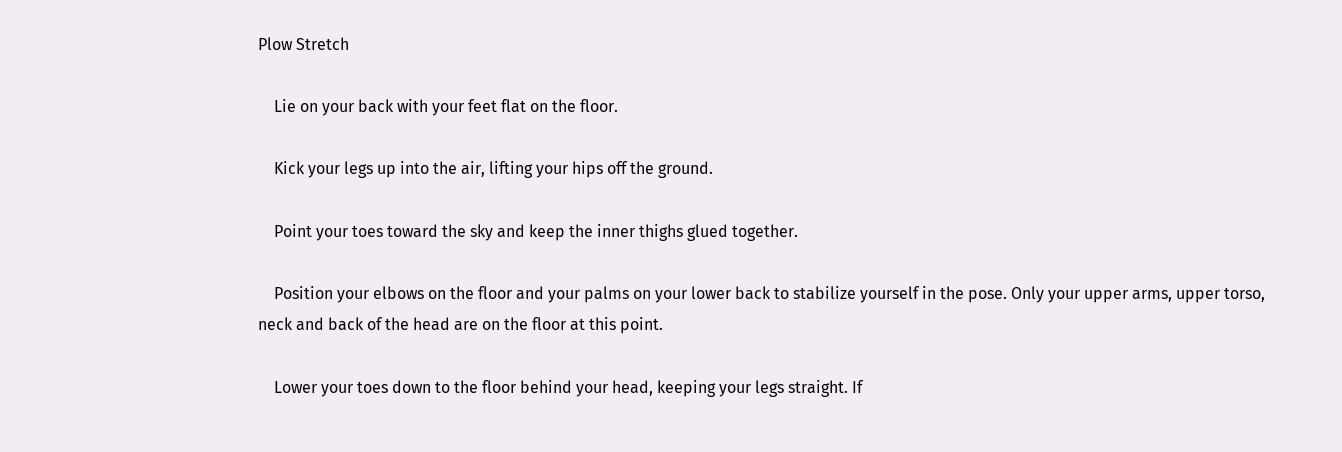Plow Stretch

    Lie on your back with your feet flat on the floor.

    Kick your legs up into the air, lifting your hips off the ground.

    Point your toes toward the sky and keep the inner thighs glued together.

    Position your elbows on the floor and your palms on your lower back to stabilize yourself in the pose. Only your upper arms, upper torso, neck and back of the head are on the floor at this point.

    Lower your toes down to the floor behind your head, keeping your legs straight. If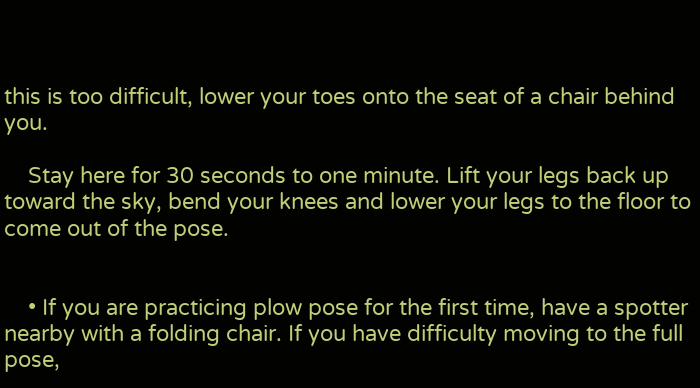this is too difficult, lower your toes onto the seat of a chair behind you.

    Stay here for 30 seconds to one minute. Lift your legs back up toward the sky, bend your knees and lower your legs to the floor to come out of the pose.


    • If you are practicing plow pose for the first time, have a spotter nearby with a folding chair. If you have difficulty moving to the full pose,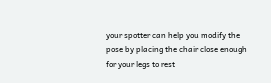your spotter can help you modify the pose by placing the chair close enough for your legs to rest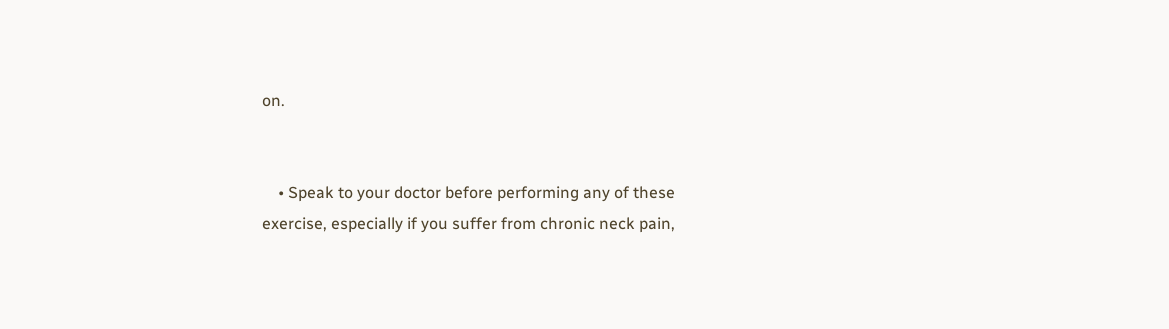on.


    • Speak to your doctor before performing any of these exercise, especially if you suffer from chronic neck pain,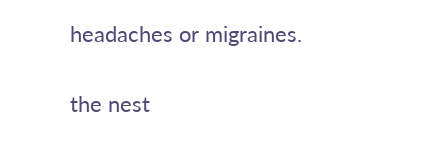headaches or migraines.

the nest